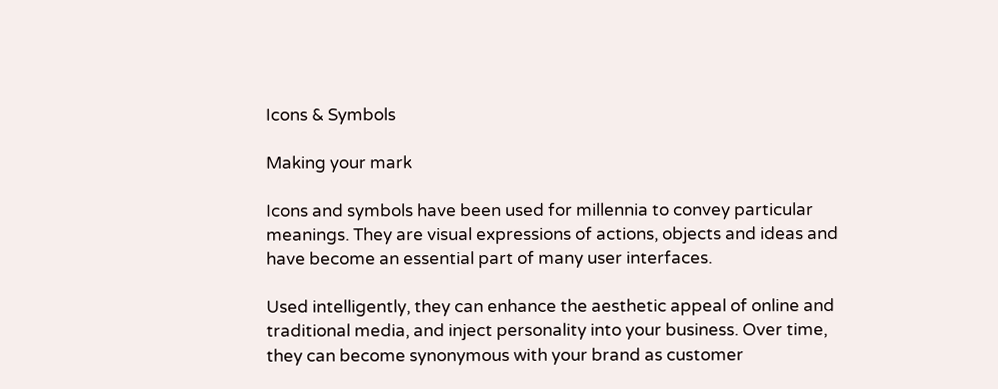Icons & Symbols

Making your mark

Icons and symbols have been used for millennia to convey particular meanings. They are visual expressions of actions, objects and ideas and have become an essential part of many user interfaces.

Used intelligently, they can enhance the aesthetic appeal of online and traditional media, and inject personality into your business. Over time, they can become synonymous with your brand as customer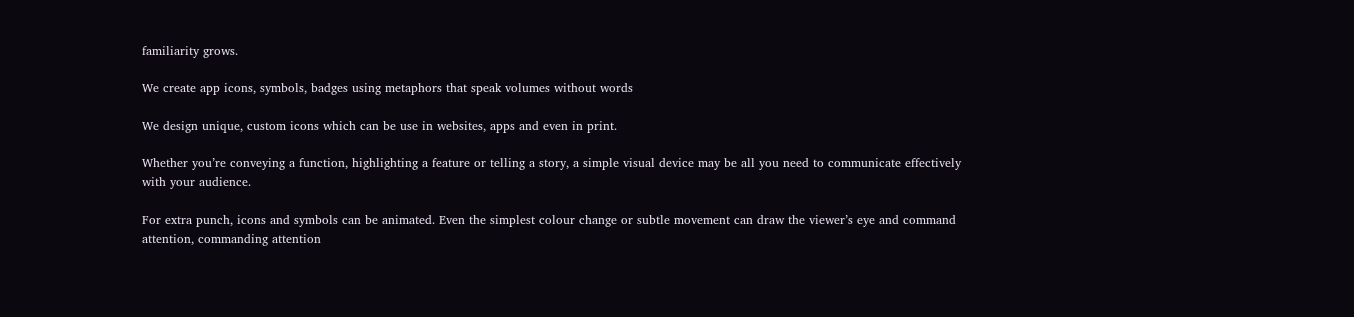familiarity grows.

We create app icons, symbols, badges using metaphors that speak volumes without words

We design unique, custom icons which can be use in websites, apps and even in print.

Whether you’re conveying a function, highlighting a feature or telling a story, a simple visual device may be all you need to communicate effectively with your audience.

For extra punch, icons and symbols can be animated. Even the simplest colour change or subtle movement can draw the viewer’s eye and command attention, commanding attention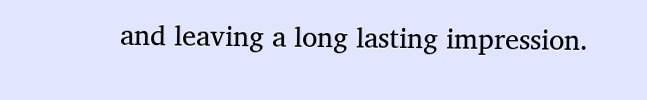and leaving a long lasting impression.